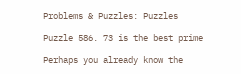Problems & Puzzles: Puzzles

Puzzle 586. 73 is the best prime

Perhaps you already know the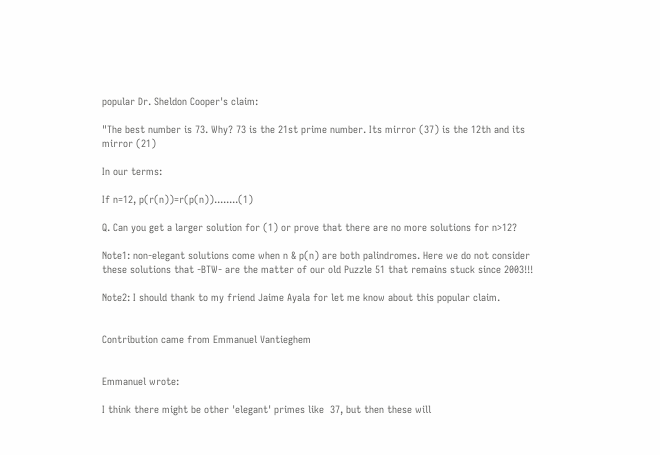popular Dr. Sheldon Cooper's claim:

"The best number is 73. Why? 73 is the 21st prime number. Its mirror (37) is the 12th and its mirror (21)

In our terms:

If n=12, p(r(n))=r(p(n))........(1)

Q. Can you get a larger solution for (1) or prove that there are no more solutions for n>12?

Note1: non-elegant solutions come when n & p(n) are both palindromes. Here we do not consider these solutions that -BTW- are the matter of our old Puzzle 51 that remains stuck since 2003!!!

Note2: I should thank to my friend Jaime Ayala for let me know about this popular claim.


Contribution came from Emmanuel Vantieghem


Emmanuel wrote:

I think there might be other 'elegant' primes like  37, but then these will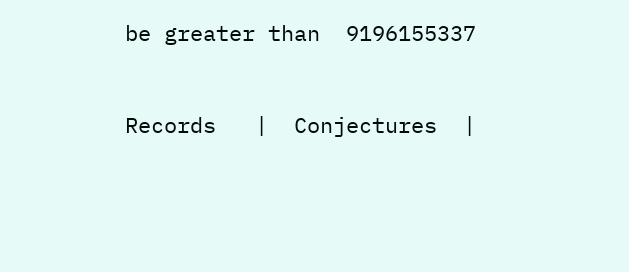be greater than  9196155337


Records   |  Conjectures  |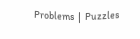Problems  |  Puzzles